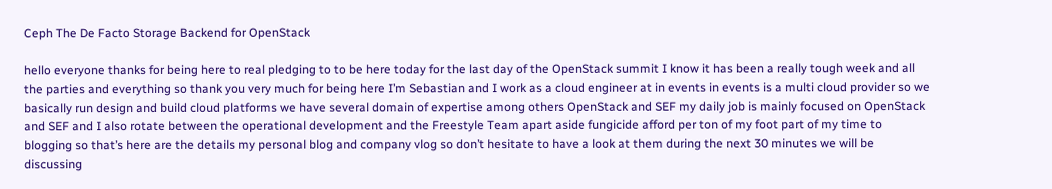Ceph The De Facto Storage Backend for OpenStack

hello everyone thanks for being here to real pledging to to be here today for the last day of the OpenStack summit I know it has been a really tough week and all the parties and everything so thank you very much for being here I’m Sebastian and I work as a cloud engineer at in events in events is a multi cloud provider so we basically run design and build cloud platforms we have several domain of expertise among others OpenStack and SEF my daily job is mainly focused on OpenStack and SEF and I also rotate between the operational development and the Freestyle Team apart aside fungicide afford per ton of my foot part of my time to blogging so that’s here are the details my personal blog and company vlog so don’t hesitate to have a look at them during the next 30 minutes we will be discussing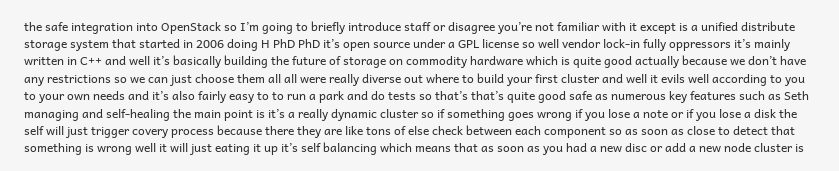the safe integration into OpenStack so I’m going to briefly introduce staff or disagree you’re not familiar with it except is a unified distribute storage system that started in 2006 doing H PhD PhD it’s open source under a GPL license so well vendor lock-in fully oppressors it’s mainly written in C++ and well it’s basically building the future of storage on commodity hardware which is quite good actually because we don’t have any restrictions so we can just choose them all all were really diverse out where to build your first cluster and well it evils well according to you to your own needs and it’s also fairly easy to to run a park and do tests so that’s that’s quite good safe as numerous key features such as Seth managing and self-healing the main point is it’s a really dynamic cluster so if something goes wrong if you lose a note or if you lose a disk the self will just trigger covery process because there they are like tons of else check between each component so as soon as close to detect that something is wrong well it will just eating it up it’s self balancing which means that as soon as you had a new disc or add a new node cluster is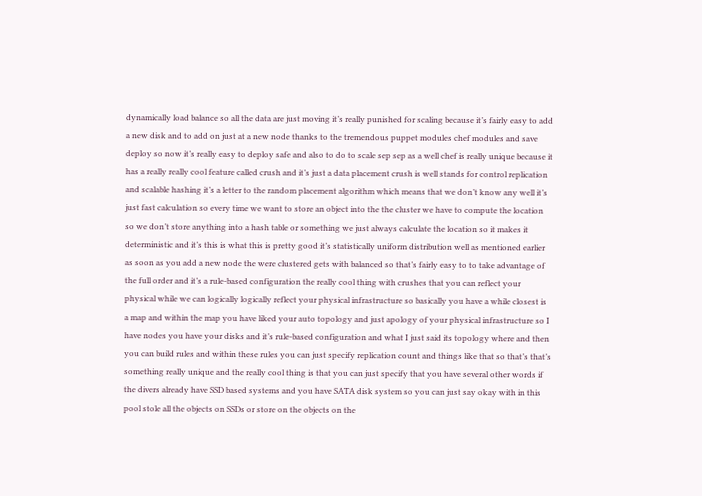dynamically load balance so all the data are just moving it’s really punished for scaling because it’s fairly easy to add a new disk and to add on just at a new node thanks to the tremendous puppet modules chef modules and save deploy so now it’s really easy to deploy safe and also to do to scale sep sep as a well chef is really unique because it has a really really cool feature called crush and it’s just a data placement crush is well stands for control replication and scalable hashing it’s a letter to the random placement algorithm which means that we don’t know any well it’s just fast calculation so every time we want to store an object into the the cluster we have to compute the location so we don’t store anything into a hash table or something we just always calculate the location so it makes it deterministic and it’s this is what this is pretty good it’s statistically uniform distribution well as mentioned earlier as soon as you add a new node the were clustered gets with balanced so that’s fairly easy to to take advantage of the full order and it’s a rule-based configuration the really cool thing with crushes that you can reflect your physical while we can logically logically reflect your physical infrastructure so basically you have a while closest is a map and within the map you have liked your auto topology and just apology of your physical infrastructure so I have nodes you have your disks and it’s rule-based configuration and what I just said its topology where and then you can build rules and within these rules you can just specify replication count and things like that so that’s that’s something really unique and the really cool thing is that you can just specify that you have several other words if the divers already have SSD based systems and you have SATA disk system so you can just say okay with in this pool stole all the objects on SSDs or store on the objects on the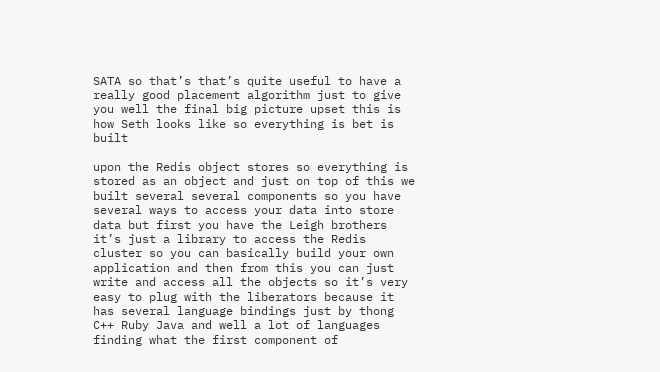SATA so that’s that’s quite useful to have a really good placement algorithm just to give you well the final big picture upset this is how Seth looks like so everything is bet is built

upon the Redis object stores so everything is stored as an object and just on top of this we built several several components so you have several ways to access your data into store data but first you have the Leigh brothers it’s just a library to access the Redis cluster so you can basically build your own application and then from this you can just write and access all the objects so it’s very easy to plug with the liberators because it has several language bindings just by thong C++ Ruby Java and well a lot of languages finding what the first component of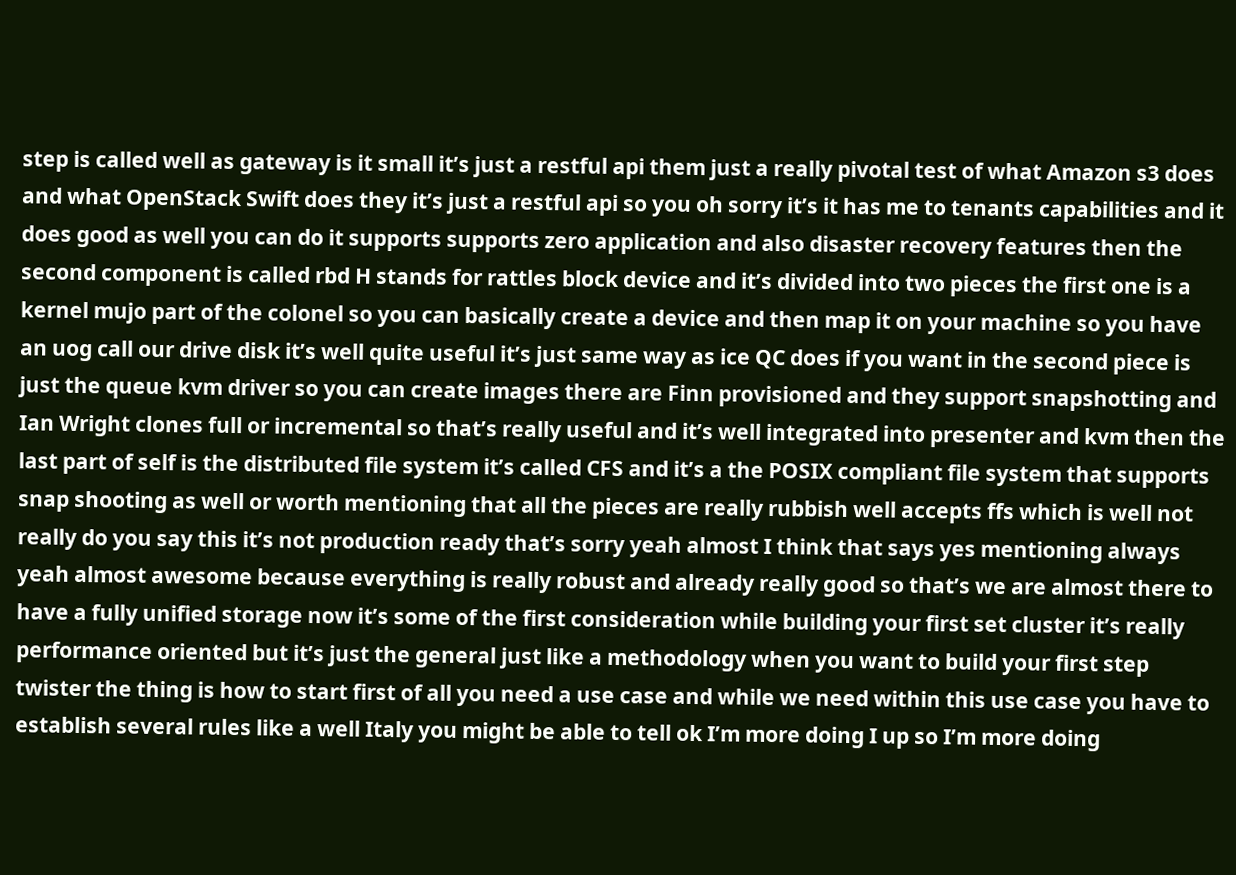step is called well as gateway is it small it’s just a restful api them just a really pivotal test of what Amazon s3 does and what OpenStack Swift does they it’s just a restful api so you oh sorry it’s it has me to tenants capabilities and it does good as well you can do it supports supports zero application and also disaster recovery features then the second component is called rbd H stands for rattles block device and it’s divided into two pieces the first one is a kernel mujo part of the colonel so you can basically create a device and then map it on your machine so you have an uog call our drive disk it’s well quite useful it’s just same way as ice QC does if you want in the second piece is just the queue kvm driver so you can create images there are Finn provisioned and they support snapshotting and Ian Wright clones full or incremental so that’s really useful and it’s well integrated into presenter and kvm then the last part of self is the distributed file system it’s called CFS and it’s a the POSIX compliant file system that supports snap shooting as well or worth mentioning that all the pieces are really rubbish well accepts ffs which is well not really do you say this it’s not production ready that’s sorry yeah almost I think that says yes mentioning always yeah almost awesome because everything is really robust and already really good so that’s we are almost there to have a fully unified storage now it’s some of the first consideration while building your first set cluster it’s really performance oriented but it’s just the general just like a methodology when you want to build your first step twister the thing is how to start first of all you need a use case and while we need within this use case you have to establish several rules like a well Italy you might be able to tell ok I’m more doing I up so I’m more doing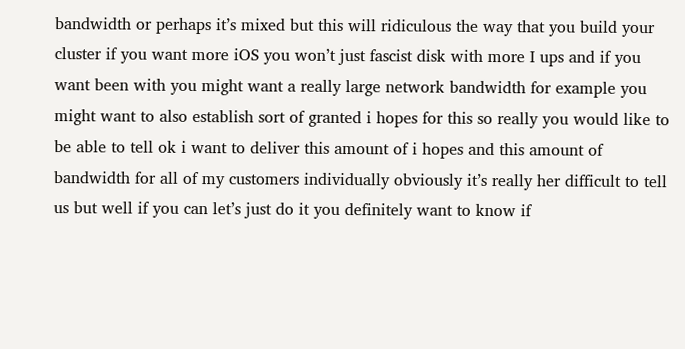bandwidth or perhaps it’s mixed but this will ridiculous the way that you build your cluster if you want more iOS you won’t just fascist disk with more I ups and if you want been with you might want a really large network bandwidth for example you might want to also establish sort of granted i hopes for this so really you would like to be able to tell ok i want to deliver this amount of i hopes and this amount of bandwidth for all of my customers individually obviously it’s really her difficult to tell us but well if you can let’s just do it you definitely want to know if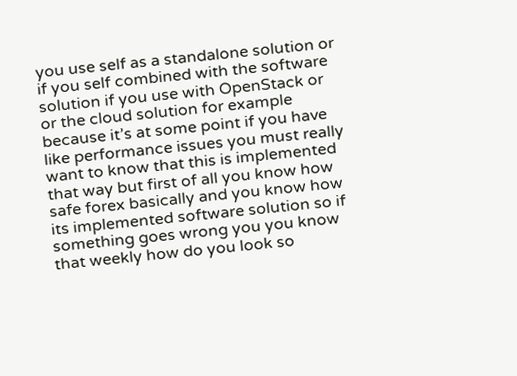you use self as a standalone solution or if you self combined with the software solution if you use with OpenStack or or the cloud solution for example because it’s at some point if you have like performance issues you must really want to know that this is implemented that way but first of all you know how safe forex basically and you know how its implemented software solution so if something goes wrong you you know that weekly how do you look so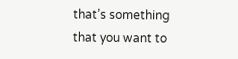that’s something that you want to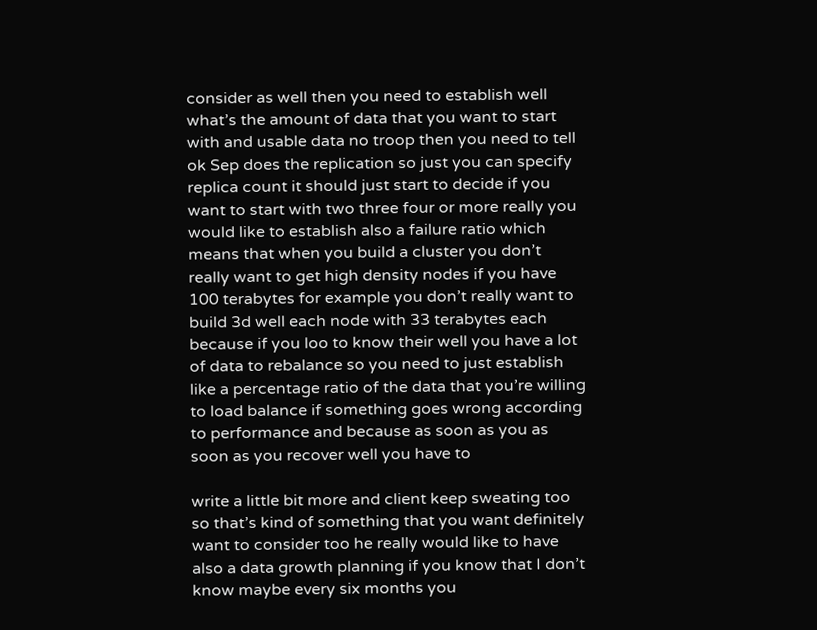consider as well then you need to establish well what’s the amount of data that you want to start with and usable data no troop then you need to tell ok Sep does the replication so just you can specify replica count it should just start to decide if you want to start with two three four or more really you would like to establish also a failure ratio which means that when you build a cluster you don’t really want to get high density nodes if you have 100 terabytes for example you don’t really want to build 3d well each node with 33 terabytes each because if you loo to know their well you have a lot of data to rebalance so you need to just establish like a percentage ratio of the data that you’re willing to load balance if something goes wrong according to performance and because as soon as you as soon as you recover well you have to

write a little bit more and client keep sweating too so that’s kind of something that you want definitely want to consider too he really would like to have also a data growth planning if you know that I don’t know maybe every six months you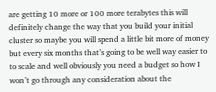are getting 10 more or 100 more terabytes this will definitely change the way that you build your initial cluster so maybe you will spend a little bit more of money but every six months that’s going to be well way easier to to scale and well obviously you need a budget so how I won’t go through any consideration about the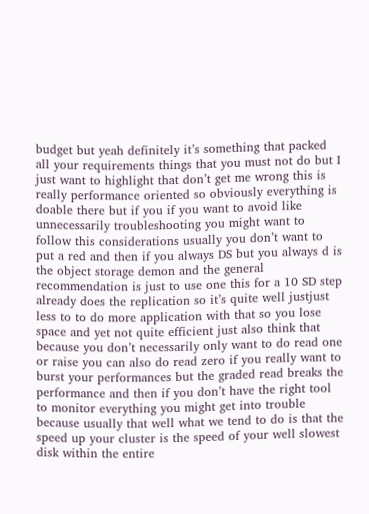budget but yeah definitely it’s something that packed all your requirements things that you must not do but I just want to highlight that don’t get me wrong this is really performance oriented so obviously everything is doable there but if you if you want to avoid like unnecessarily troubleshooting you might want to follow this considerations usually you don’t want to put a red and then if you always DS but you always d is the object storage demon and the general recommendation is just to use one this for a 10 SD step already does the replication so it’s quite well justjust less to to do more application with that so you lose space and yet not quite efficient just also think that because you don’t necessarily only want to do read one or raise you can also do read zero if you really want to burst your performances but the graded read breaks the performance and then if you don’t have the right tool to monitor everything you might get into trouble because usually that well what we tend to do is that the speed up your cluster is the speed of your well slowest disk within the entire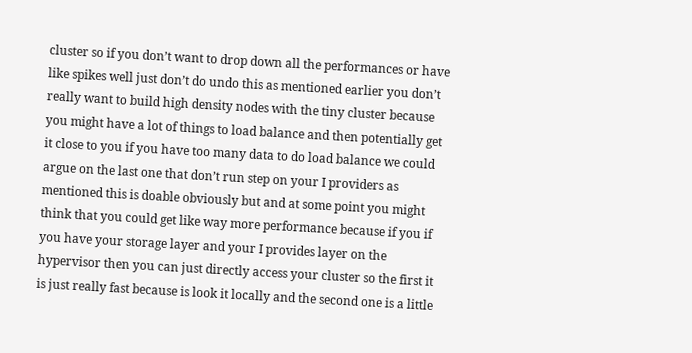cluster so if you don’t want to drop down all the performances or have like spikes well just don’t do undo this as mentioned earlier you don’t really want to build high density nodes with the tiny cluster because you might have a lot of things to load balance and then potentially get it close to you if you have too many data to do load balance we could argue on the last one that don’t run step on your I providers as mentioned this is doable obviously but and at some point you might think that you could get like way more performance because if you if you have your storage layer and your I provides layer on the hypervisor then you can just directly access your cluster so the first it is just really fast because is look it locally and the second one is a little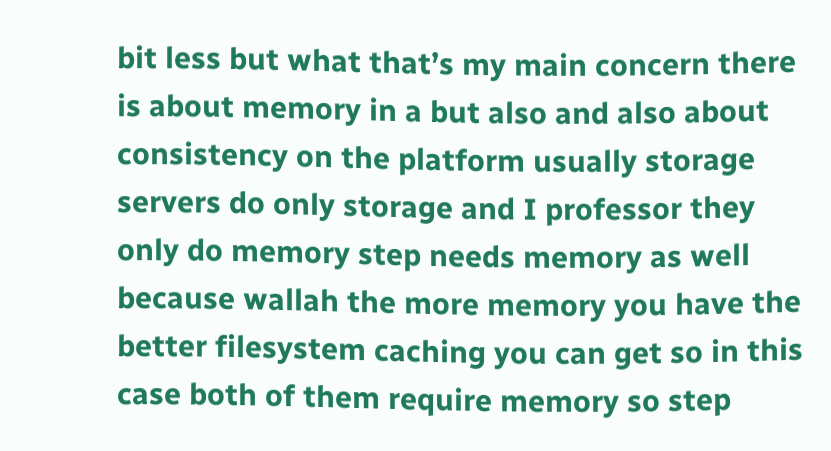bit less but what that’s my main concern there is about memory in a but also and also about consistency on the platform usually storage servers do only storage and I professor they only do memory step needs memory as well because wallah the more memory you have the better filesystem caching you can get so in this case both of them require memory so step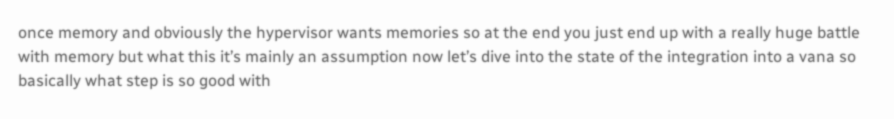once memory and obviously the hypervisor wants memories so at the end you just end up with a really huge battle with memory but what this it’s mainly an assumption now let’s dive into the state of the integration into a vana so basically what step is so good with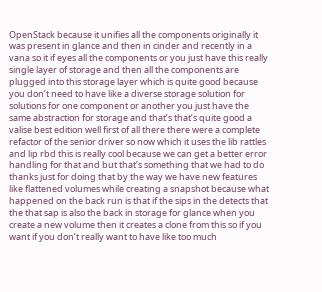OpenStack because it unifies all the components originally it was present in glance and then in cinder and recently in a vana so it if eyes all the components or you just have this really single layer of storage and then all the components are plugged into this storage layer which is quite good because you don’t need to have like a diverse storage solution for solutions for one component or another you just have the same abstraction for storage and that’s that’s quite good a valise best edition well first of all there there were a complete refactor of the senior driver so now which it uses the lib rattles and lip rbd this is really cool because we can get a better error handling for that and but that’s something that we had to do thanks just for doing that by the way we have new features like flattened volumes while creating a snapshot because what happened on the back run is that if the sips in the detects that the that sap is also the back in storage for glance when you create a new volume then it creates a clone from this so if you want if you don’t really want to have like too much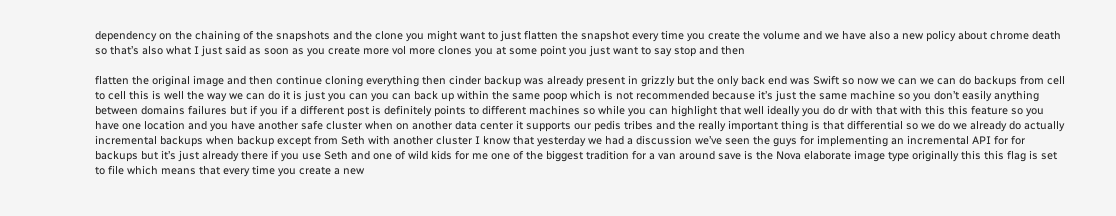dependency on the chaining of the snapshots and the clone you might want to just flatten the snapshot every time you create the volume and we have also a new policy about chrome death so that’s also what I just said as soon as you create more vol more clones you at some point you just want to say stop and then

flatten the original image and then continue cloning everything then cinder backup was already present in grizzly but the only back end was Swift so now we can we can do backups from cell to cell this is well the way we can do it is just you can you can back up within the same poop which is not recommended because it’s just the same machine so you don’t easily anything between domains failures but if you if a different post is definitely points to different machines so while you can highlight that well ideally you do dr with that with this this feature so you have one location and you have another safe cluster when on another data center it supports our pedis tribes and the really important thing is that differential so we do we already do actually incremental backups when backup except from Seth with another cluster I know that yesterday we had a discussion we’ve seen the guys for implementing an incremental API for for backups but it’s just already there if you use Seth and one of wild kids for me one of the biggest tradition for a van around save is the Nova elaborate image type originally this this flag is set to file which means that every time you create a new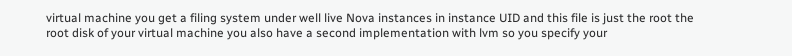virtual machine you get a filing system under well live Nova instances in instance UID and this file is just the root the root disk of your virtual machine you also have a second implementation with lvm so you specify your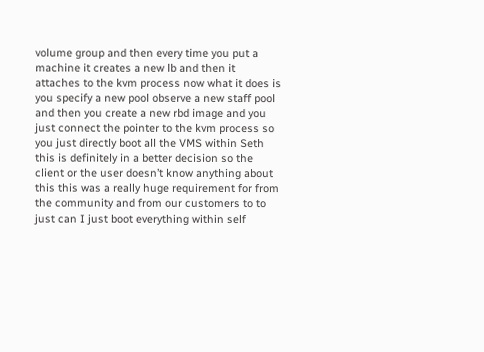volume group and then every time you put a machine it creates a new lb and then it attaches to the kvm process now what it does is you specify a new pool observe a new staff pool and then you create a new rbd image and you just connect the pointer to the kvm process so you just directly boot all the VMS within Seth this is definitely in a better decision so the client or the user doesn’t know anything about this this was a really huge requirement for from the community and from our customers to to just can I just boot everything within self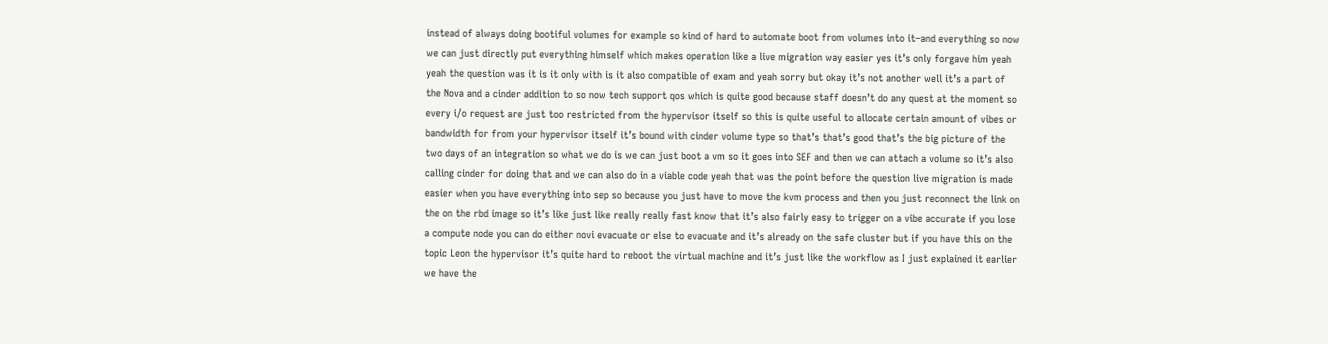instead of always doing bootiful volumes for example so kind of hard to automate boot from volumes into it–and everything so now we can just directly put everything himself which makes operation like a live migration way easier yes it’s only forgave him yeah yeah the question was it is it only with is it also compatible of exam and yeah sorry but okay it’s not another well it’s a part of the Nova and a cinder addition to so now tech support qos which is quite good because staff doesn’t do any quest at the moment so every i/o request are just too restricted from the hypervisor itself so this is quite useful to allocate certain amount of vibes or bandwidth for from your hypervisor itself it’s bound with cinder volume type so that’s that’s good that’s the big picture of the two days of an integration so what we do is we can just boot a vm so it goes into SEF and then we can attach a volume so it’s also calling cinder for doing that and we can also do in a viable code yeah that was the point before the question live migration is made easier when you have everything into sep so because you just have to move the kvm process and then you just reconnect the link on the on the rbd image so it’s like just like really really fast know that it’s also fairly easy to trigger on a vibe accurate if you lose a compute node you can do either novi evacuate or else to evacuate and it’s already on the safe cluster but if you have this on the topic Leon the hypervisor it’s quite hard to reboot the virtual machine and it’s just like the workflow as I just explained it earlier we have the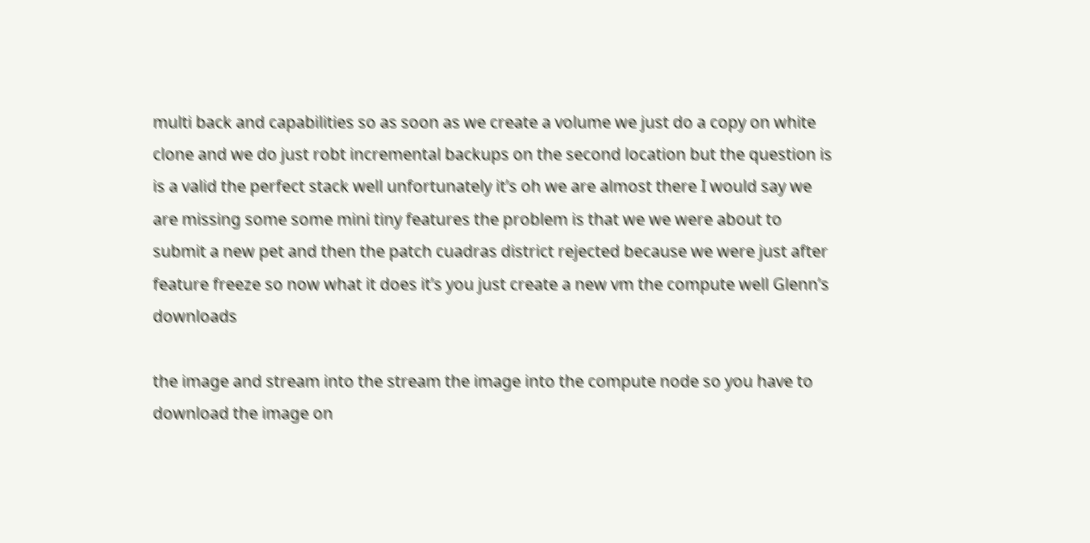multi back and capabilities so as soon as we create a volume we just do a copy on white clone and we do just robt incremental backups on the second location but the question is is a valid the perfect stack well unfortunately it’s oh we are almost there I would say we are missing some some mini tiny features the problem is that we we were about to submit a new pet and then the patch cuadras district rejected because we were just after feature freeze so now what it does it’s you just create a new vm the compute well Glenn’s downloads

the image and stream into the stream the image into the compute node so you have to download the image on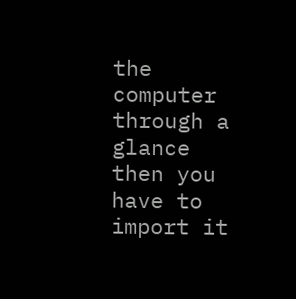the computer through a glance then you have to import it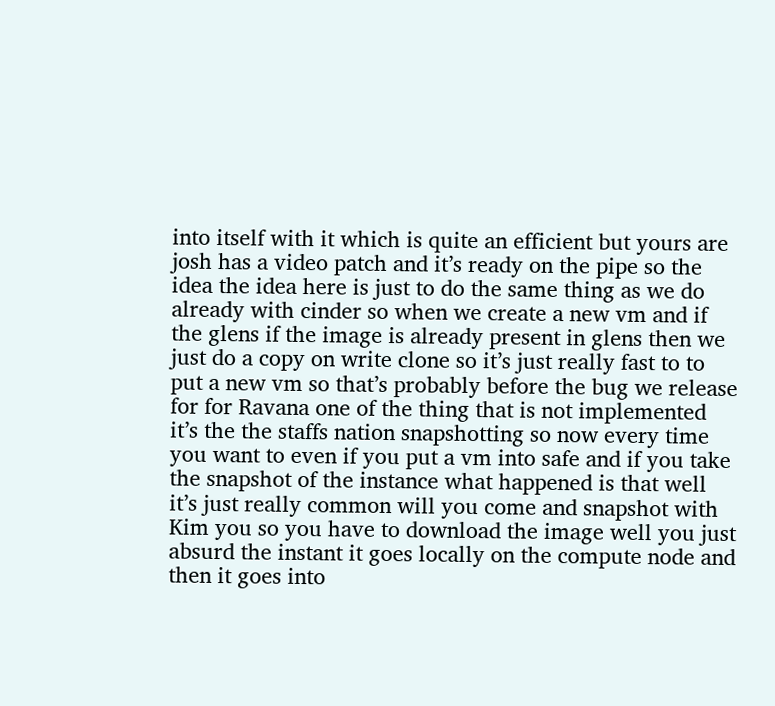into itself with it which is quite an efficient but yours are josh has a video patch and it’s ready on the pipe so the idea the idea here is just to do the same thing as we do already with cinder so when we create a new vm and if the glens if the image is already present in glens then we just do a copy on write clone so it’s just really fast to to put a new vm so that’s probably before the bug we release for for Ravana one of the thing that is not implemented it’s the the staffs nation snapshotting so now every time you want to even if you put a vm into safe and if you take the snapshot of the instance what happened is that well it’s just really common will you come and snapshot with Kim you so you have to download the image well you just absurd the instant it goes locally on the compute node and then it goes into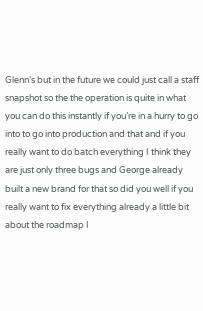Glenn’s but in the future we could just call a staff snapshot so the the operation is quite in what you can do this instantly if you’re in a hurry to go into to go into production and that and if you really want to do batch everything I think they are just only three bugs and George already built a new brand for that so did you well if you really want to fix everything already a little bit about the roadmap I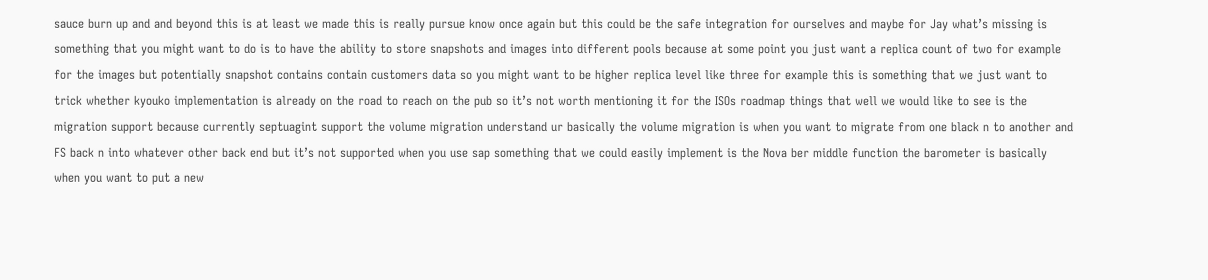sauce burn up and and beyond this is at least we made this is really pursue know once again but this could be the safe integration for ourselves and maybe for Jay what’s missing is something that you might want to do is to have the ability to store snapshots and images into different pools because at some point you just want a replica count of two for example for the images but potentially snapshot contains contain customers data so you might want to be higher replica level like three for example this is something that we just want to trick whether kyouko implementation is already on the road to reach on the pub so it’s not worth mentioning it for the ISOs roadmap things that well we would like to see is the migration support because currently septuagint support the volume migration understand ur basically the volume migration is when you want to migrate from one black n to another and FS back n into whatever other back end but it’s not supported when you use sap something that we could easily implement is the Nova ber middle function the barometer is basically when you want to put a new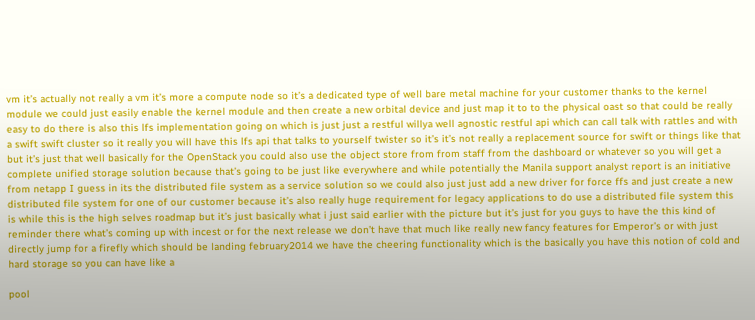vm it’s actually not really a vm it’s more a compute node so it’s a dedicated type of well bare metal machine for your customer thanks to the kernel module we could just easily enable the kernel module and then create a new orbital device and just map it to to the physical oast so that could be really easy to do there is also this lfs implementation going on which is just just a restful willya well agnostic restful api which can call talk with rattles and with a swift swift cluster so it really you will have this lfs api that talks to yourself twister so it’s it’s not really a replacement source for swift or things like that but it’s just that well basically for the OpenStack you could also use the object store from from staff from the dashboard or whatever so you will get a complete unified storage solution because that’s going to be just like everywhere and while potentially the Manila support analyst report is an initiative from netapp I guess in its the distributed file system as a service solution so we could also just just add a new driver for force ffs and just create a new distributed file system for one of our customer because it’s also really huge requirement for legacy applications to do use a distributed file system this is while this is the high selves roadmap but it’s just basically what i just said earlier with the picture but it’s just for you guys to have the this kind of reminder there what’s coming up with incest or for the next release we don’t have that much like really new fancy features for Emperor’s or with just directly jump for a firefly which should be landing february2014 we have the cheering functionality which is the basically you have this notion of cold and hard storage so you can have like a

pool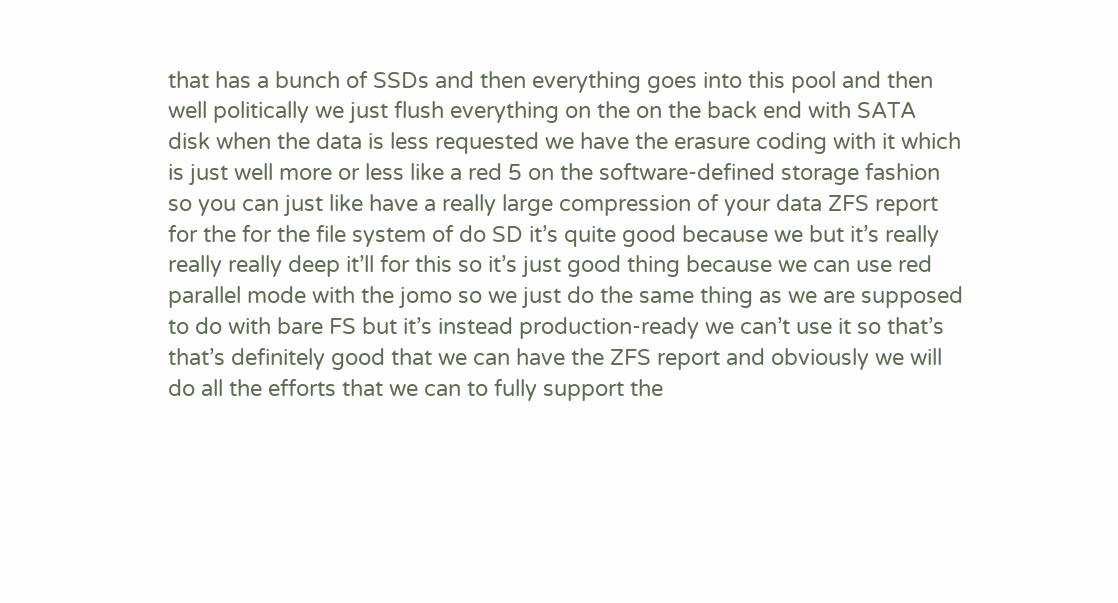that has a bunch of SSDs and then everything goes into this pool and then well politically we just flush everything on the on the back end with SATA disk when the data is less requested we have the erasure coding with it which is just well more or less like a red 5 on the software-defined storage fashion so you can just like have a really large compression of your data ZFS report for the for the file system of do SD it’s quite good because we but it’s really really really deep it’ll for this so it’s just good thing because we can use red parallel mode with the jomo so we just do the same thing as we are supposed to do with bare FS but it’s instead production-ready we can’t use it so that’s that’s definitely good that we can have the ZFS report and obviously we will do all the efforts that we can to fully support the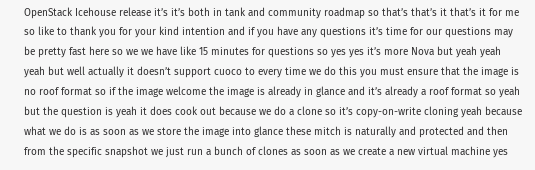OpenStack Icehouse release it’s it’s both in tank and community roadmap so that’s that’s it that’s it for me so like to thank you for your kind intention and if you have any questions it’s time for our questions may be pretty fast here so we we have like 15 minutes for questions so yes yes it’s more Nova but yeah yeah yeah but well actually it doesn’t support cuoco to every time we do this you must ensure that the image is no roof format so if the image welcome the image is already in glance and it’s already a roof format so yeah but the question is yeah it does cook out because we do a clone so it’s copy-on-write cloning yeah because what we do is as soon as we store the image into glance these mitch is naturally and protected and then from the specific snapshot we just run a bunch of clones as soon as we create a new virtual machine yes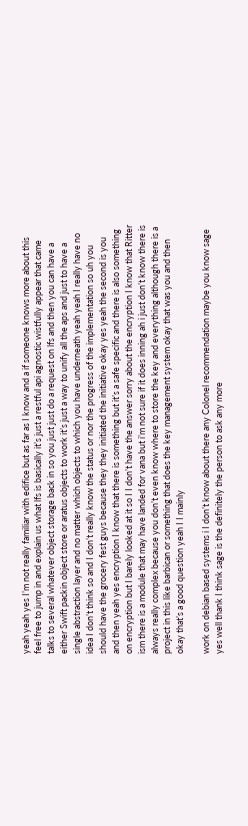yeah yeah yes I’m not really familiar with edifice but as far as I know and a if someone knows more about this feel free to jump in and explain us what lfs is basically it’s just a restful api agnostic wistfully appear that came talks to several whatever object storage back in so you just just do a request on lfs and then you can have a either Swift packin object store or aratus objects to work it’s just a way to unify all the aps and just to have a single abstraction layer and no matter which objects to which you have underneath yeah yeah I really have no idea I don’t think so and I don’t really know the status or nor the progress of the implementation so uh you should have the grocery fest guys because they they initiated the initiative okay yes yeah the second is you and then yeah yes encryption I know that there is something but it’s a safe specific and there is also something on encryption but I barely looked at it so I I don’t have the answer sorry about the encryption I know that Ritter ism there is a module that may have landed for vana but i’m not sure if it does inning ah i just don’t know there is always really complex because you don’t even know where to store the key and everything although there is a project in this like barbican or something that does the key management system okay that was you and then okay that’s a good question yeah I I mainly

work on debian based systems i I don’t know about there any Colonel recommendation maybe you know sage yes well thank I think sage is the definitely the person to ask any more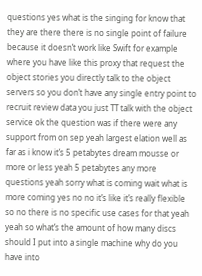questions yes what is the singing for know that they are there there is no single point of failure because it doesn’t work like Swift for example where you have like this proxy that request the object stories you directly talk to the object servers so you don’t have any single entry point to recruit review data you just TT talk with the object service ok the question was if there were any support from on sep yeah largest elation well as far as i know it’s 5 petabytes dream mousse or more or less yeah 5 petabytes any more questions yeah sorry what is coming wait what is more coming yes no no it’s like it’s really flexible so no there is no specific use cases for that yeah yeah so what’s the amount of how many discs should I put into a single machine why do you have into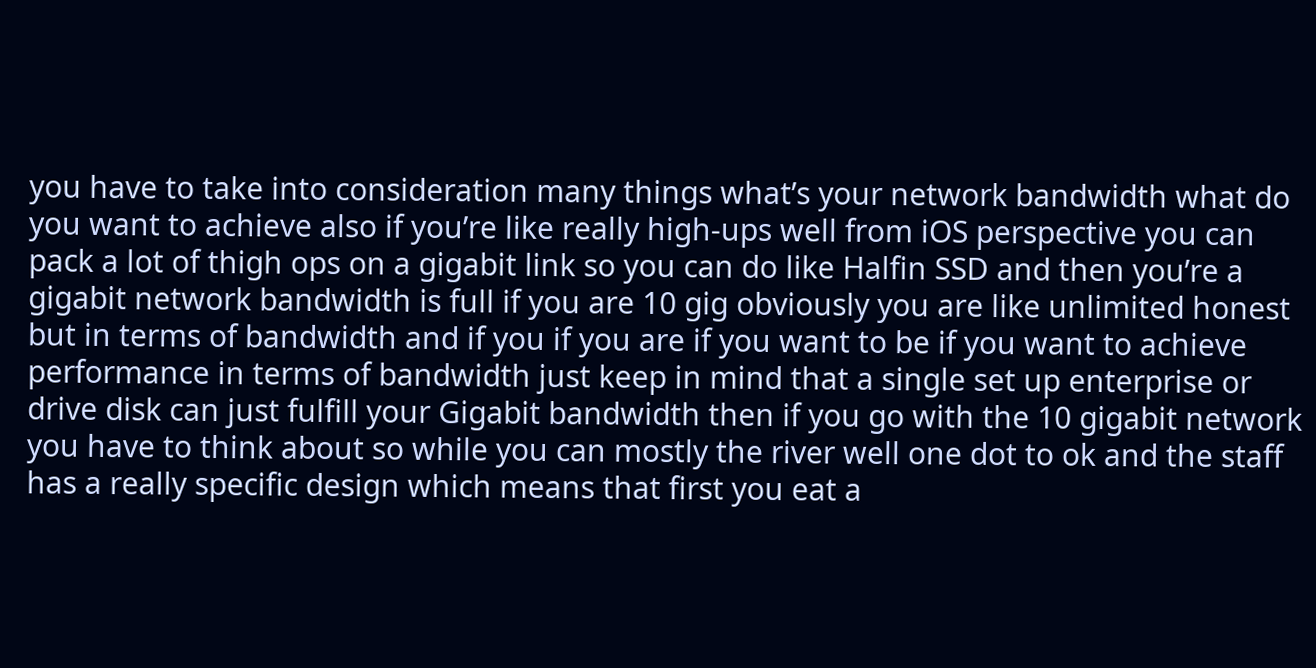you have to take into consideration many things what’s your network bandwidth what do you want to achieve also if you’re like really high-ups well from iOS perspective you can pack a lot of thigh ops on a gigabit link so you can do like Halfin SSD and then you’re a gigabit network bandwidth is full if you are 10 gig obviously you are like unlimited honest but in terms of bandwidth and if you if you are if you want to be if you want to achieve performance in terms of bandwidth just keep in mind that a single set up enterprise or drive disk can just fulfill your Gigabit bandwidth then if you go with the 10 gigabit network you have to think about so while you can mostly the river well one dot to ok and the staff has a really specific design which means that first you eat a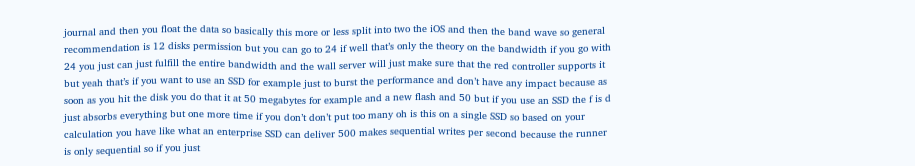journal and then you float the data so basically this more or less split into two the iOS and then the band wave so general recommendation is 12 disks permission but you can go to 24 if well that’s only the theory on the bandwidth if you go with 24 you just can just fulfill the entire bandwidth and the wall server will just make sure that the red controller supports it but yeah that’s if you want to use an SSD for example just to burst the performance and don’t have any impact because as soon as you hit the disk you do that it at 50 megabytes for example and a new flash and 50 but if you use an SSD the f is d just absorbs everything but one more time if you don’t don’t put too many oh is this on a single SSD so based on your calculation you have like what an enterprise SSD can deliver 500 makes sequential writes per second because the runner is only sequential so if you just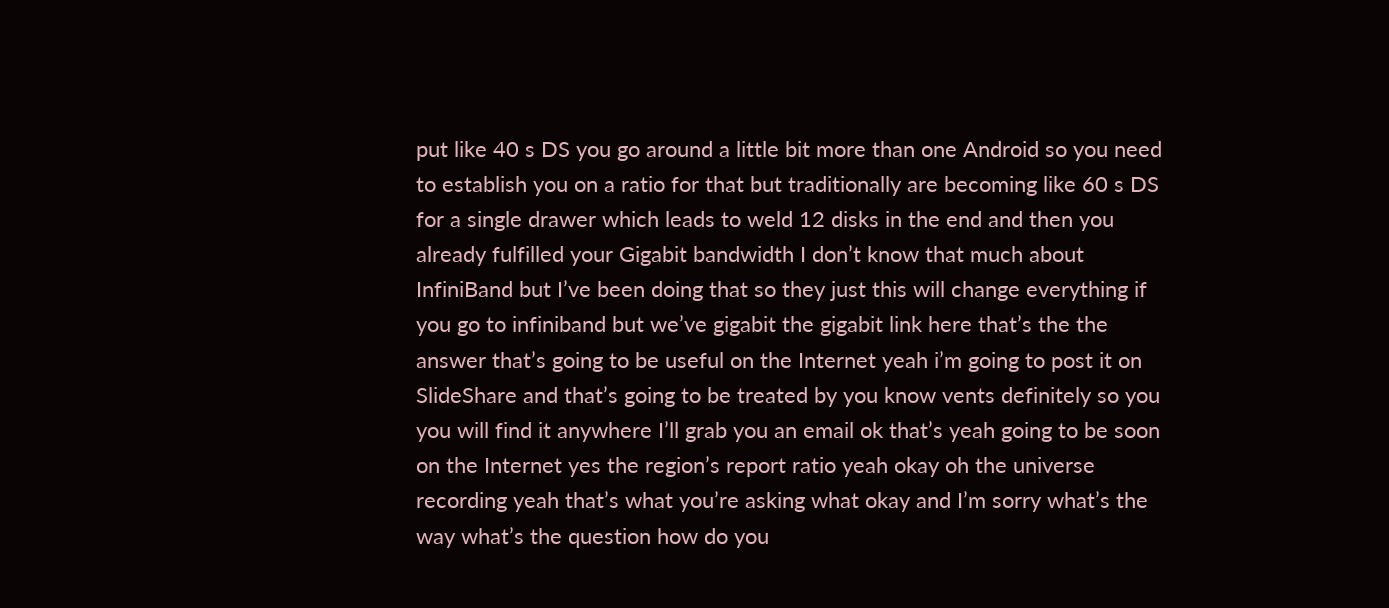put like 40 s DS you go around a little bit more than one Android so you need to establish you on a ratio for that but traditionally are becoming like 60 s DS for a single drawer which leads to weld 12 disks in the end and then you already fulfilled your Gigabit bandwidth I don’t know that much about InfiniBand but I’ve been doing that so they just this will change everything if you go to infiniband but we’ve gigabit the gigabit link here that’s the the answer that’s going to be useful on the Internet yeah i’m going to post it on SlideShare and that’s going to be treated by you know vents definitely so you you will find it anywhere I’ll grab you an email ok that’s yeah going to be soon on the Internet yes the region’s report ratio yeah okay oh the universe recording yeah that’s what you’re asking what okay and I’m sorry what’s the way what’s the question how do you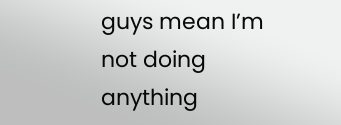guys mean I’m not doing anything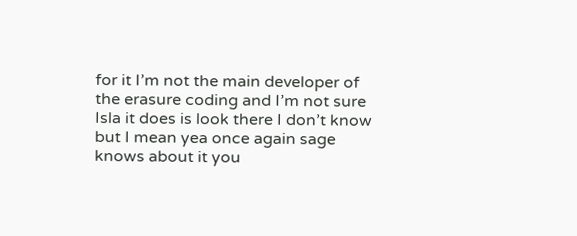for it I’m not the main developer of the erasure coding and I’m not sure Isla it does is look there I don’t know but I mean yea once again sage knows about it you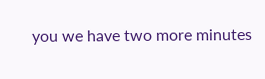you we have two more minutes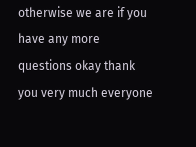otherwise we are if you have any more questions okay thank you very much everyone